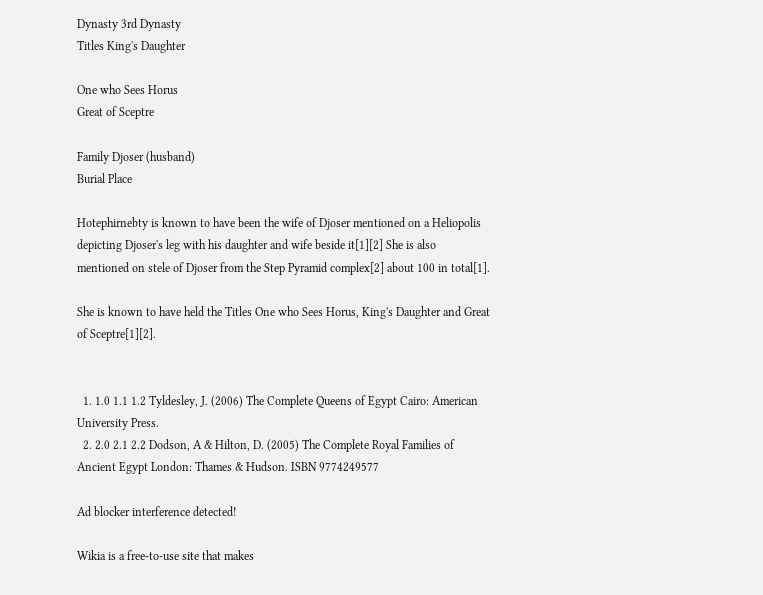Dynasty 3rd Dynasty
Titles King's Daughter

One who Sees Horus
Great of Sceptre

Family Djoser (husband)
Burial Place

Hotephirnebty is known to have been the wife of Djoser mentioned on a Heliopolis depicting Djoser's leg with his daughter and wife beside it[1][2] She is also mentioned on stele of Djoser from the Step Pyramid complex[2] about 100 in total[1].

She is known to have held the Titles One who Sees Horus, King's Daughter and Great of Sceptre[1][2].


  1. 1.0 1.1 1.2 Tyldesley, J. (2006) The Complete Queens of Egypt Cairo: American University Press.
  2. 2.0 2.1 2.2 Dodson, A & Hilton, D. (2005) The Complete Royal Families of Ancient Egypt London: Thames & Hudson. ISBN 9774249577

Ad blocker interference detected!

Wikia is a free-to-use site that makes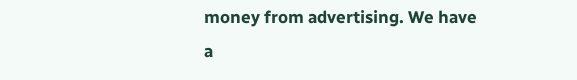money from advertising. We have a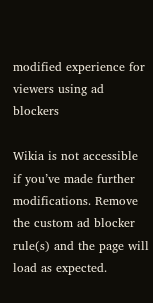modified experience for viewers using ad blockers

Wikia is not accessible if you’ve made further modifications. Remove the custom ad blocker rule(s) and the page will load as expected.